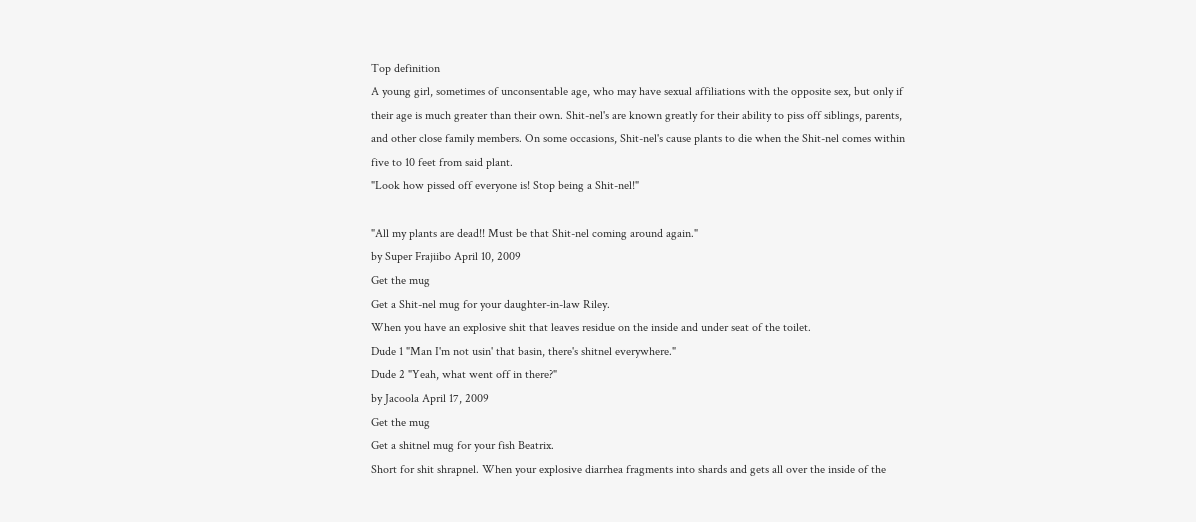Top definition
A young girl, sometimes of unconsentable age, who may have sexual affiliations with the opposite sex, but only if their age is much greater than their own. Shit-nel's are known greatly for their ability to piss off siblings, parents, and other close family members. On some occasions, Shit-nel's cause plants to die when the Shit-nel comes within five to 10 feet from said plant.
"Look how pissed off everyone is! Stop being a Shit-nel!"

"All my plants are dead!! Must be that Shit-nel coming around again."
by Super Frajiibo April 10, 2009
Get the mug
Get a Shit-nel mug for your daughter-in-law Riley.
When you have an explosive shit that leaves residue on the inside and under seat of the toilet.
Dude 1 "Man I'm not usin' that basin, there's shitnel everywhere."
Dude 2 "Yeah, what went off in there?"
by Jacoola April 17, 2009
Get the mug
Get a shitnel mug for your fish Beatrix.
Short for shit shrapnel. When your explosive diarrhea fragments into shards and gets all over the inside of the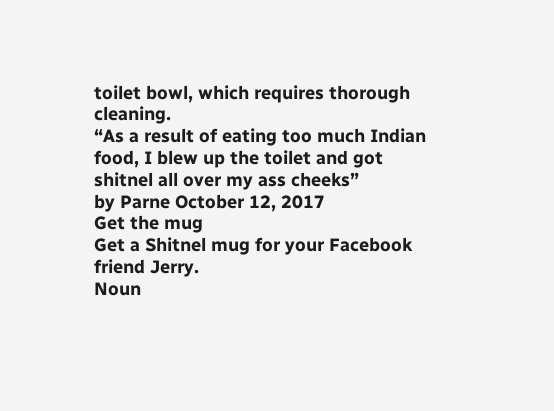toilet bowl, which requires thorough cleaning.
“As a result of eating too much Indian food, I blew up the toilet and got shitnel all over my ass cheeks”
by Parne October 12, 2017
Get the mug
Get a Shitnel mug for your Facebook friend Jerry.
Noun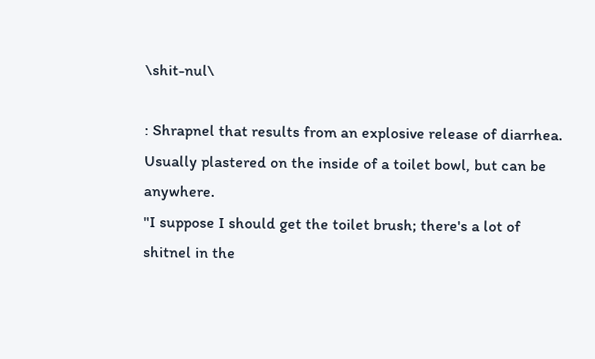\shit-nul\

: Shrapnel that results from an explosive release of diarrhea. Usually plastered on the inside of a toilet bowl, but can be anywhere.
"I suppose I should get the toilet brush; there's a lot of shitnel in the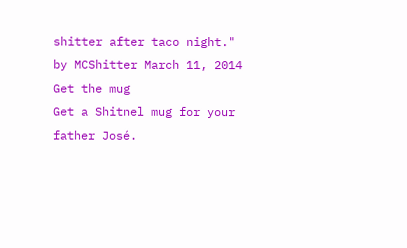shitter after taco night."
by MCShitter March 11, 2014
Get the mug
Get a Shitnel mug for your father José.